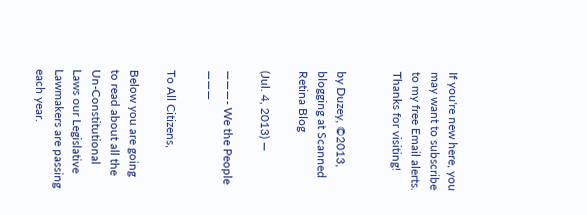If you're new here, you may want to subscribe to my free Email alerts. Thanks for visiting!


by Duzey, ©2013, blogging at Scanned Retina Blog

(Jul. 4, 2013) —

———- We the People ———

To All Citizens,

Below you are going to read about all the Un-Constitutional Laws our Legislative Lawmakers are passing each year.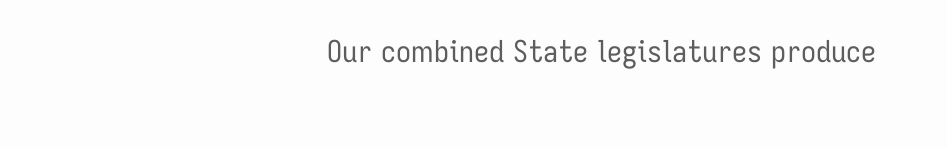Our combined State legislatures produce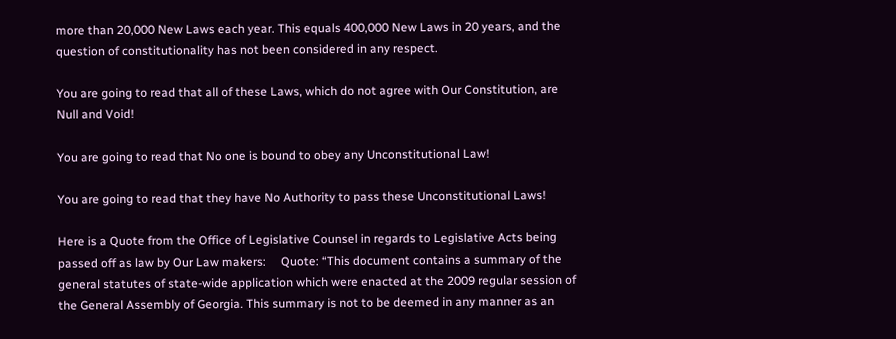more than 20,000 New Laws each year. This equals 400,000 New Laws in 20 years, and the question of constitutionality has not been considered in any respect.

You are going to read that all of these Laws, which do not agree with Our Constitution, are Null and Void!

You are going to read that No one is bound to obey any Unconstitutional Law!

You are going to read that they have No Authority to pass these Unconstitutional Laws!

Here is a Quote from the Office of Legislative Counsel in regards to Legislative Acts being passed off as law by Our Law makers:     Quote: “This document contains a summary of the general statutes of state-wide application which were enacted at the 2009 regular session of the General Assembly of Georgia. This summary is not to be deemed in any manner as an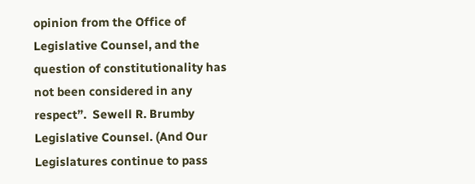opinion from the Office of Legislative Counsel, and the question of constitutionality has not been considered in any respect”.  Sewell R. Brumby Legislative Counsel. (And Our Legislatures continue to pass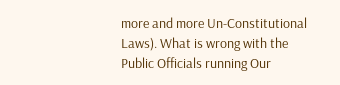more and more Un-Constitutional Laws). What is wrong with the Public Officials running Our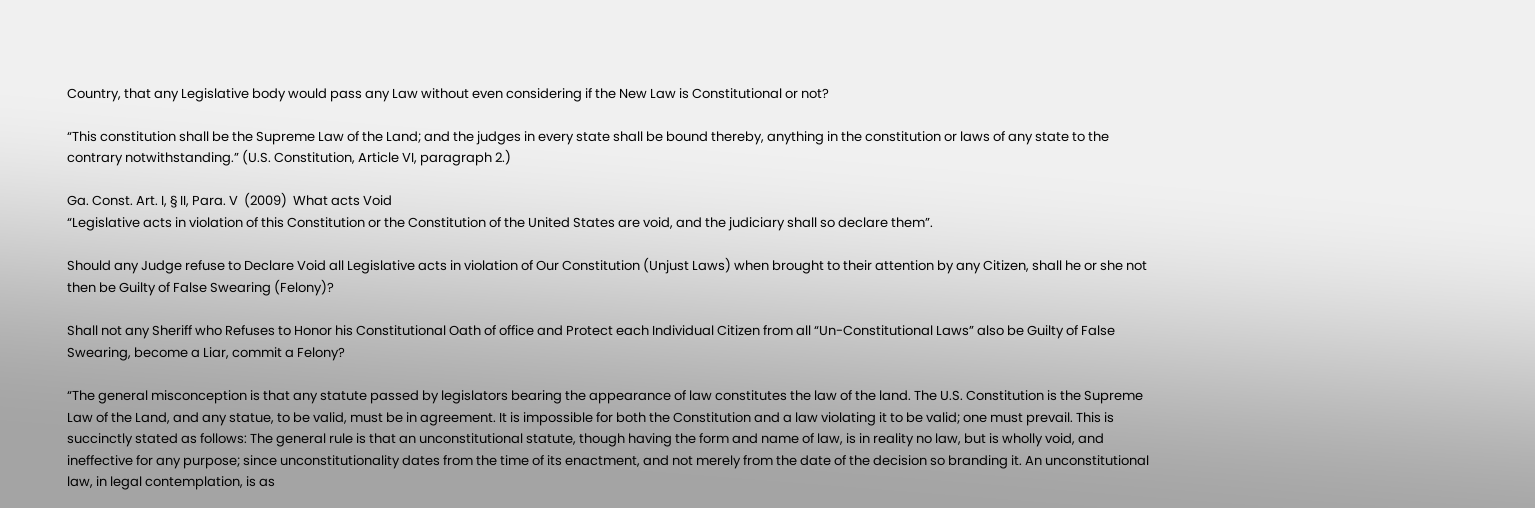Country, that any Legislative body would pass any Law without even considering if the New Law is Constitutional or not?

“This constitution shall be the Supreme Law of the Land; and the judges in every state shall be bound thereby, anything in the constitution or laws of any state to the contrary notwithstanding.” (U.S. Constitution, Article VI, paragraph 2.)

Ga. Const. Art. I, § II, Para. V  (2009)  What acts Void
“Legislative acts in violation of this Constitution or the Constitution of the United States are void, and the judiciary shall so declare them”.

Should any Judge refuse to Declare Void all Legislative acts in violation of Our Constitution (Unjust Laws) when brought to their attention by any Citizen, shall he or she not then be Guilty of False Swearing (Felony)?

Shall not any Sheriff who Refuses to Honor his Constitutional Oath of office and Protect each Individual Citizen from all “Un-Constitutional Laws” also be Guilty of False Swearing, become a Liar, commit a Felony?

“The general misconception is that any statute passed by legislators bearing the appearance of law constitutes the law of the land. The U.S. Constitution is the Supreme Law of the Land, and any statue, to be valid, must be in agreement. It is impossible for both the Constitution and a law violating it to be valid; one must prevail. This is succinctly stated as follows: The general rule is that an unconstitutional statute, though having the form and name of law, is in reality no law, but is wholly void, and ineffective for any purpose; since unconstitutionality dates from the time of its enactment, and not merely from the date of the decision so branding it. An unconstitutional law, in legal contemplation, is as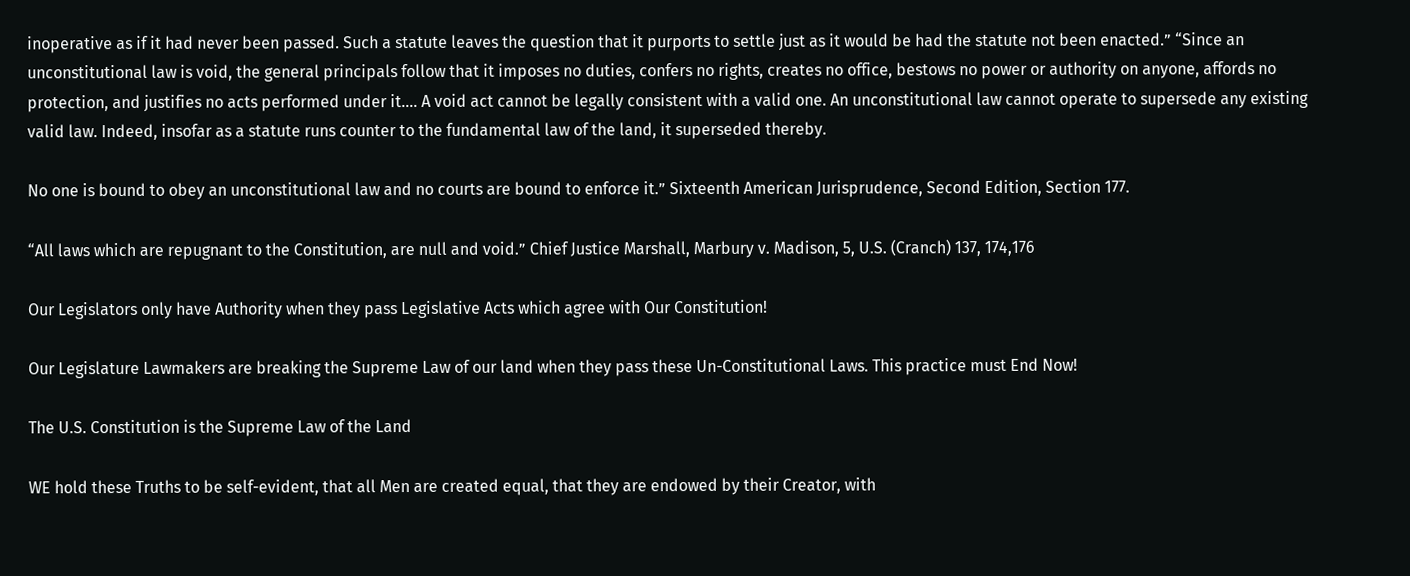inoperative as if it had never been passed. Such a statute leaves the question that it purports to settle just as it would be had the statute not been enacted.” “Since an unconstitutional law is void, the general principals follow that it imposes no duties, confers no rights, creates no office, bestows no power or authority on anyone, affords no protection, and justifies no acts performed under it…. A void act cannot be legally consistent with a valid one. An unconstitutional law cannot operate to supersede any existing valid law. Indeed, insofar as a statute runs counter to the fundamental law of the land, it superseded thereby.

No one is bound to obey an unconstitutional law and no courts are bound to enforce it.” Sixteenth American Jurisprudence, Second Edition, Section 177.

“All laws which are repugnant to the Constitution, are null and void.” Chief Justice Marshall, Marbury v. Madison, 5, U.S. (Cranch) 137, 174,176

Our Legislators only have Authority when they pass Legislative Acts which agree with Our Constitution!

Our Legislature Lawmakers are breaking the Supreme Law of our land when they pass these Un-Constitutional Laws. This practice must End Now!

The U.S. Constitution is the Supreme Law of the Land

WE hold these Truths to be self-evident, that all Men are created equal, that they are endowed by their Creator, with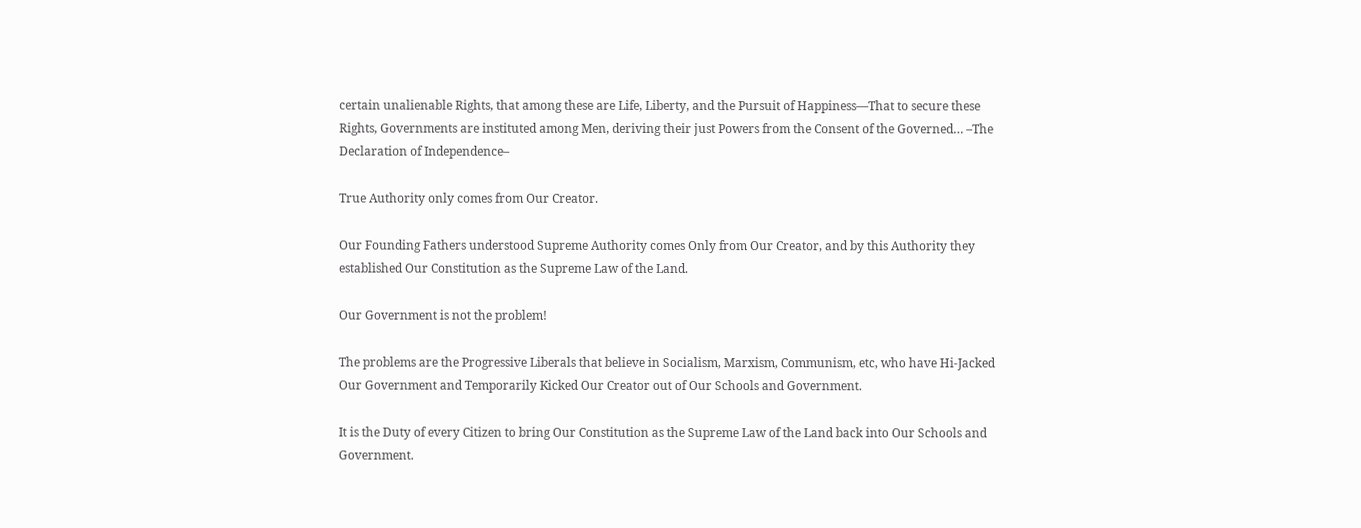certain unalienable Rights, that among these are Life, Liberty, and the Pursuit of Happiness—That to secure these Rights, Governments are instituted among Men, deriving their just Powers from the Consent of the Governed… –The Declaration of Independence–

True Authority only comes from Our Creator.

Our Founding Fathers understood Supreme Authority comes Only from Our Creator, and by this Authority they established Our Constitution as the Supreme Law of the Land.

Our Government is not the problem!

The problems are the Progressive Liberals that believe in Socialism, Marxism, Communism, etc, who have Hi-Jacked Our Government and Temporarily Kicked Our Creator out of Our Schools and Government.

It is the Duty of every Citizen to bring Our Constitution as the Supreme Law of the Land back into Our Schools and Government.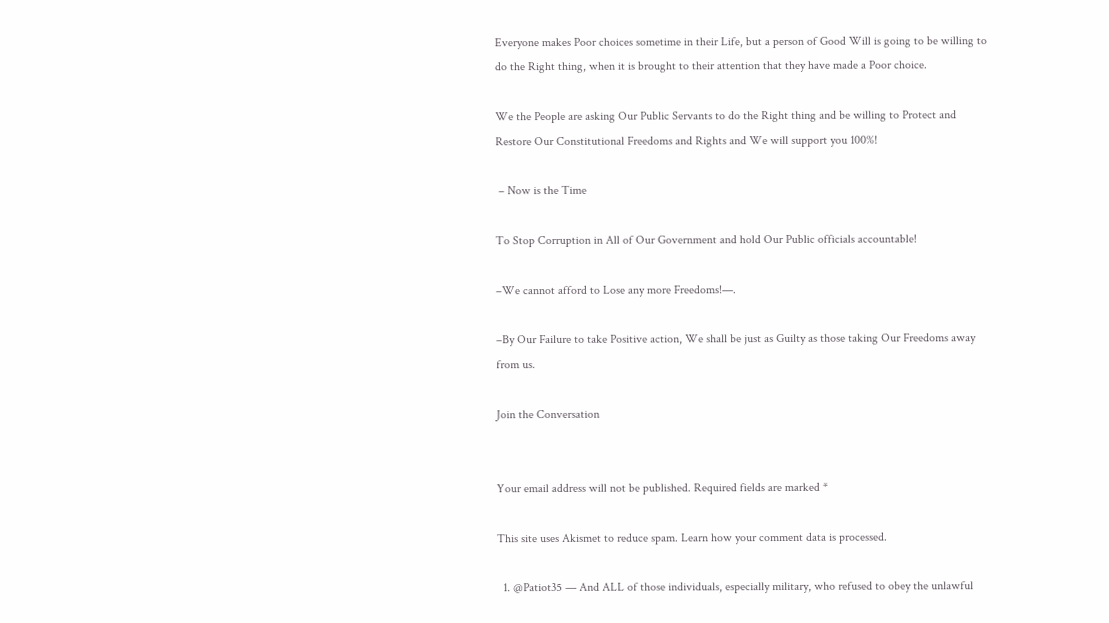Everyone makes Poor choices sometime in their Life, but a person of Good Will is going to be willing to do the Right thing, when it is brought to their attention that they have made a Poor choice.

We the People are asking Our Public Servants to do the Right thing and be willing to Protect and Restore Our Constitutional Freedoms and Rights and We will support you 100%!

 – Now is the Time

To Stop Corruption in All of Our Government and hold Our Public officials accountable!

–We cannot afford to Lose any more Freedoms!—.

–By Our Failure to take Positive action, We shall be just as Guilty as those taking Our Freedoms away from us.

Join the Conversation


Your email address will not be published. Required fields are marked *

This site uses Akismet to reduce spam. Learn how your comment data is processed.

  1. @Patiot35 — And ALL of those individuals, especially military, who refused to obey the unlawful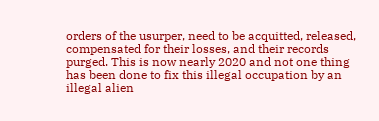orders of the usurper, need to be acquitted, released, compensated for their losses, and their records purged. This is now nearly 2020 and not one thing has been done to fix this illegal occupation by an illegal alien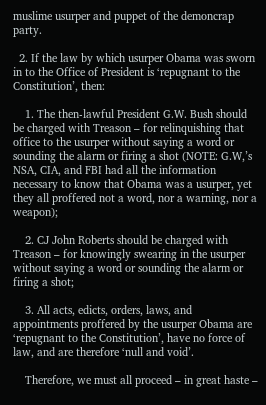muslime usurper and puppet of the demoncrap party.

  2. If the law by which usurper Obama was sworn in to the Office of President is ‘repugnant to the Constitution’, then:

    1. The then-lawful President G.W. Bush should be charged with Treason – for relinquishing that office to the usurper without saying a word or sounding the alarm or firing a shot (NOTE: G.W,’s NSA, CIA, and FBI had all the information necessary to know that Obama was a usurper, yet they all proffered not a word, nor a warning, nor a weapon);

    2. CJ John Roberts should be charged with Treason – for knowingly swearing in the usurper without saying a word or sounding the alarm or firing a shot;

    3. All acts, edicts, orders, laws, and appointments proffered by the usurper Obama are ‘repugnant to the Constitution’, have no force of law, and are therefore ‘null and void’.

    Therefore, we must all proceed – in great haste –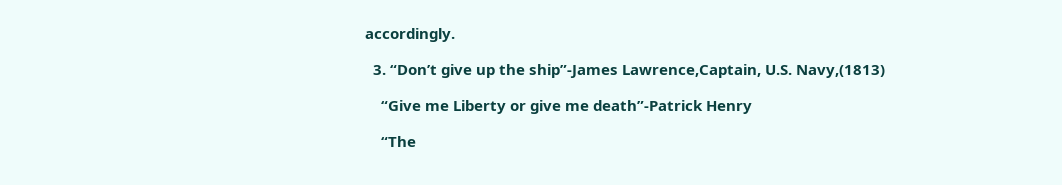accordingly.

  3. “Don’t give up the ship”-James Lawrence,Captain, U.S. Navy,(1813)

    “Give me Liberty or give me death”-Patrick Henry

    “The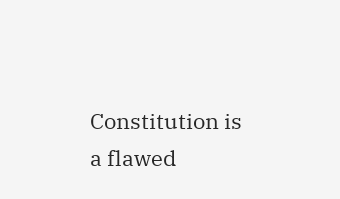Constitution is a flawed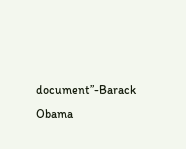document”-Barack Obama